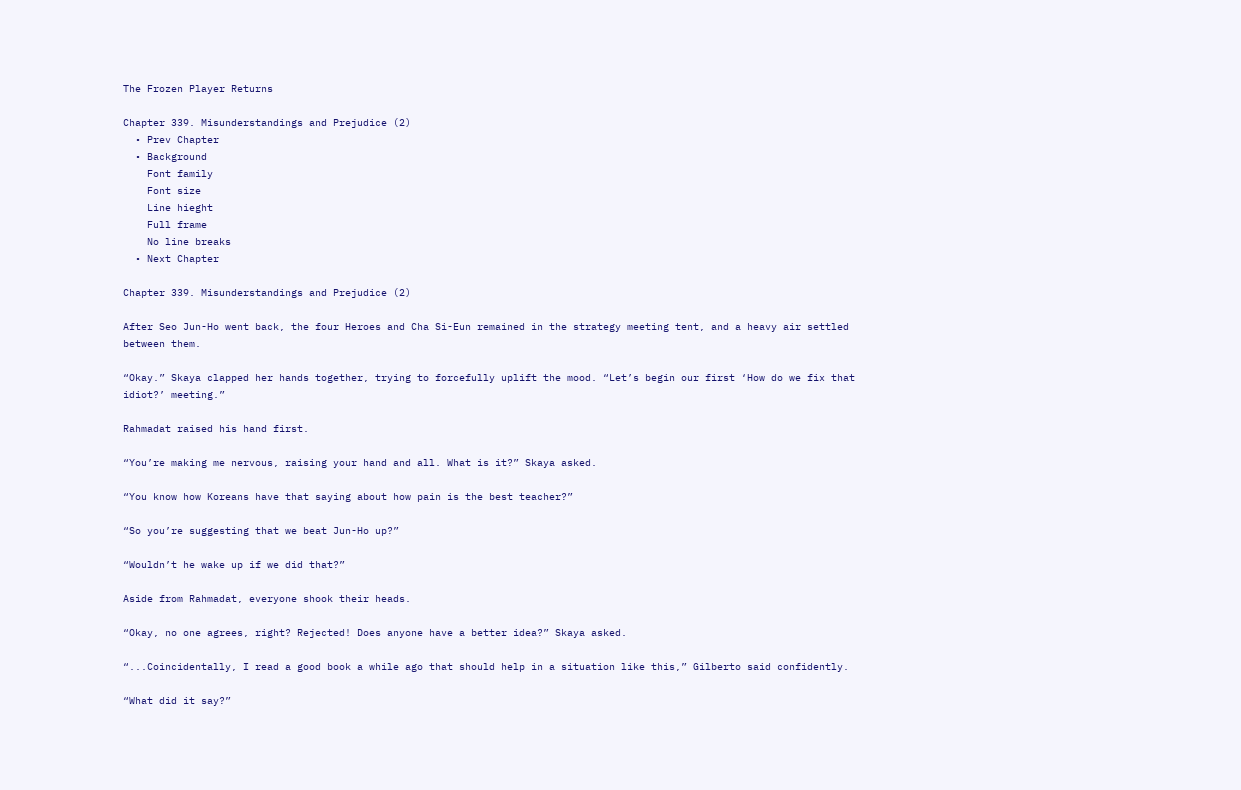The Frozen Player Returns

Chapter 339. Misunderstandings and Prejudice (2)
  • Prev Chapter
  • Background
    Font family
    Font size
    Line hieght
    Full frame
    No line breaks
  • Next Chapter

Chapter 339. Misunderstandings and Prejudice (2)

After Seo Jun-Ho went back, the four Heroes and Cha Si-Eun remained in the strategy meeting tent, and a heavy air settled between them.

“Okay.” Skaya clapped her hands together, trying to forcefully uplift the mood. “Let’s begin our first ‘How do we fix that idiot?’ meeting.”

Rahmadat raised his hand first.

“You’re making me nervous, raising your hand and all. What is it?” Skaya asked.

“You know how Koreans have that saying about how pain is the best teacher?”

“So you’re suggesting that we beat Jun-Ho up?”

“Wouldn’t he wake up if we did that?”

Aside from Rahmadat, everyone shook their heads.

“Okay, no one agrees, right? Rejected! Does anyone have a better idea?” Skaya asked.

“...Coincidentally, I read a good book a while ago that should help in a situation like this,” Gilberto said confidently.

“What did it say?”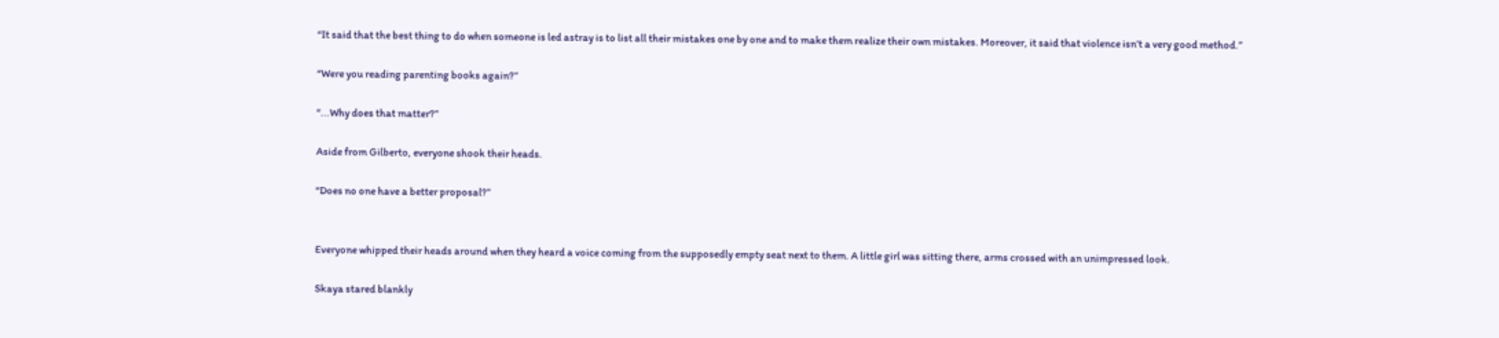“It said that the best thing to do when someone is led astray is to list all their mistakes one by one and to make them realize their own mistakes. Moreover, it said that violence isn’t a very good method.”

“Were you reading parenting books again?”

“...Why does that matter?”

Aside from Gilberto, everyone shook their heads.

“Does no one have a better proposal?”


Everyone whipped their heads around when they heard a voice coming from the supposedly empty seat next to them. A little girl was sitting there, arms crossed with an unimpressed look.

Skaya stared blankly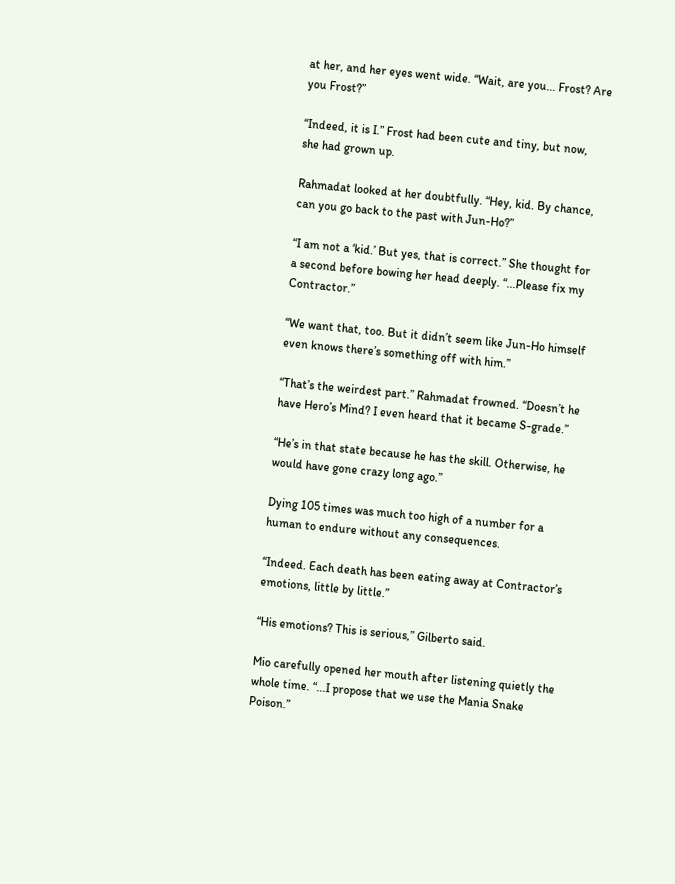at her, and her eyes went wide. “Wait, are you... Frost? Are you Frost?”

“Indeed, it is I.” Frost had been cute and tiny, but now, she had grown up.

Rahmadat looked at her doubtfully. “Hey, kid. By chance, can you go back to the past with Jun-Ho?”

“I am not a ‘kid.’ But yes, that is correct.” She thought for a second before bowing her head deeply. “...Please fix my Contractor.”

“We want that, too. But it didn’t seem like Jun-Ho himself even knows there’s something off with him.”

“That’s the weirdest part.” Rahmadat frowned. “Doesn’t he have Hero’s Mind? I even heard that it became S-grade.”

“He’s in that state because he has the skill. Otherwise, he would have gone crazy long ago.”

Dying 105 times was much too high of a number for a human to endure without any consequences.

“Indeed. Each death has been eating away at Contractor’s emotions, little by little.”

“His emotions? This is serious,” Gilberto said.

Mio carefully opened her mouth after listening quietly the whole time. “...I propose that we use the Mania Snake Poison.”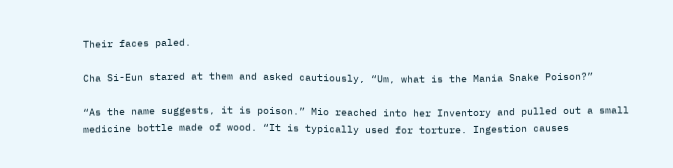Their faces paled.

Cha Si-Eun stared at them and asked cautiously, “Um, what is the Mania Snake Poison?”

“As the name suggests, it is poison.” Mio reached into her Inventory and pulled out a small medicine bottle made of wood. “It is typically used for torture. Ingestion causes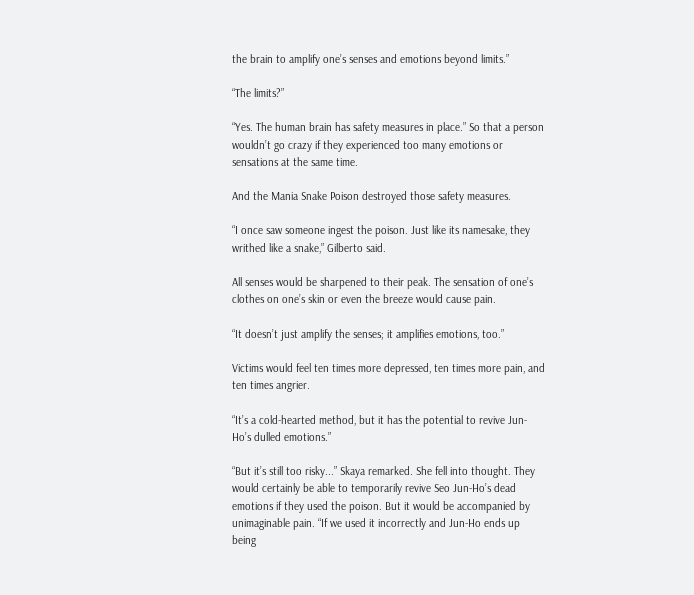the brain to amplify one’s senses and emotions beyond limits.”

“The limits?”

“Yes. The human brain has safety measures in place.” So that a person wouldn’t go crazy if they experienced too many emotions or sensations at the same time.

And the Mania Snake Poison destroyed those safety measures.

“I once saw someone ingest the poison. Just like its namesake, they writhed like a snake,” Gilberto said.

All senses would be sharpened to their peak. The sensation of one’s clothes on one’s skin or even the breeze would cause pain.

“It doesn’t just amplify the senses; it amplifies emotions, too.”

Victims would feel ten times more depressed, ten times more pain, and ten times angrier.

“It’s a cold-hearted method, but it has the potential to revive Jun-Ho’s dulled emotions.”

“But it’s still too risky...” Skaya remarked. She fell into thought. They would certainly be able to temporarily revive Seo Jun-Ho’s dead emotions if they used the poison. But it would be accompanied by unimaginable pain. “If we used it incorrectly and Jun-Ho ends up being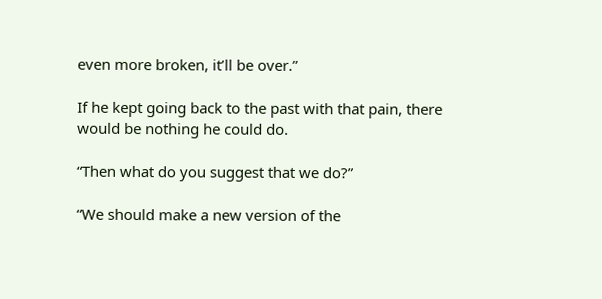even more broken, it’ll be over.”

If he kept going back to the past with that pain, there would be nothing he could do.

“Then what do you suggest that we do?”

“We should make a new version of the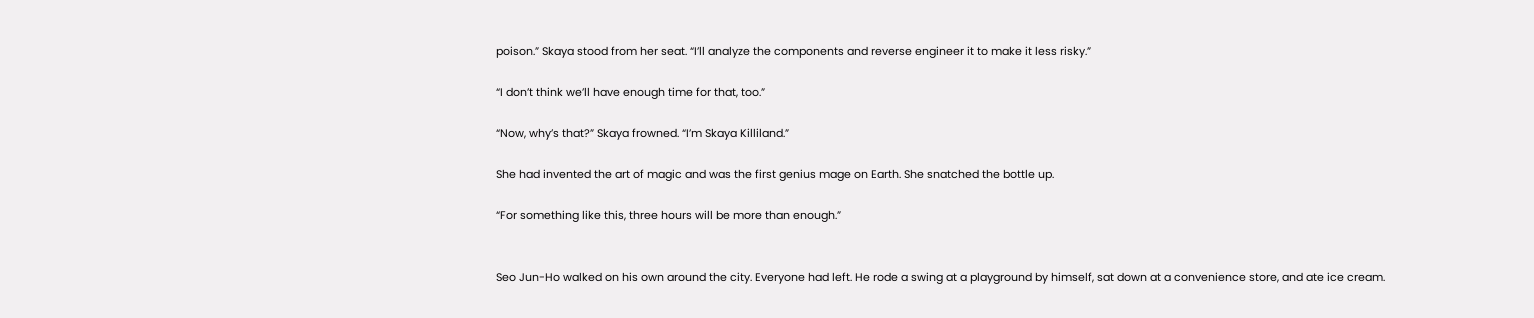poison.” Skaya stood from her seat. “I’ll analyze the components and reverse engineer it to make it less risky.”

“I don’t think we’ll have enough time for that, too.”

“Now, why’s that?” Skaya frowned. “I’m Skaya Killiland.”

She had invented the art of magic and was the first genius mage on Earth. She snatched the bottle up.

“For something like this, three hours will be more than enough.”


Seo Jun-Ho walked on his own around the city. Everyone had left. He rode a swing at a playground by himself, sat down at a convenience store, and ate ice cream.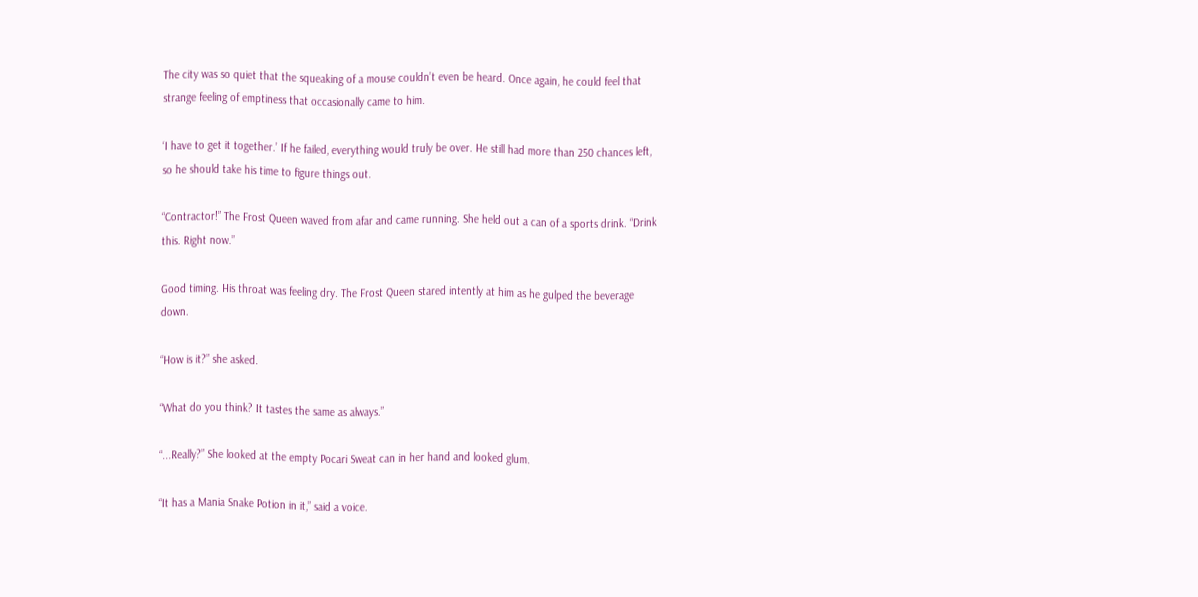The city was so quiet that the squeaking of a mouse couldn’t even be heard. Once again, he could feel that strange feeling of emptiness that occasionally came to him.

‘I have to get it together.’ If he failed, everything would truly be over. He still had more than 250 chances left, so he should take his time to figure things out.

“Contractor!” The Frost Queen waved from afar and came running. She held out a can of a sports drink. “Drink this. Right now.”

Good timing. His throat was feeling dry. The Frost Queen stared intently at him as he gulped the beverage down.

“How is it?” she asked.

“What do you think? It tastes the same as always.”

“...Really?” She looked at the empty Pocari Sweat can in her hand and looked glum.

“It has a Mania Snake Potion in it,” said a voice.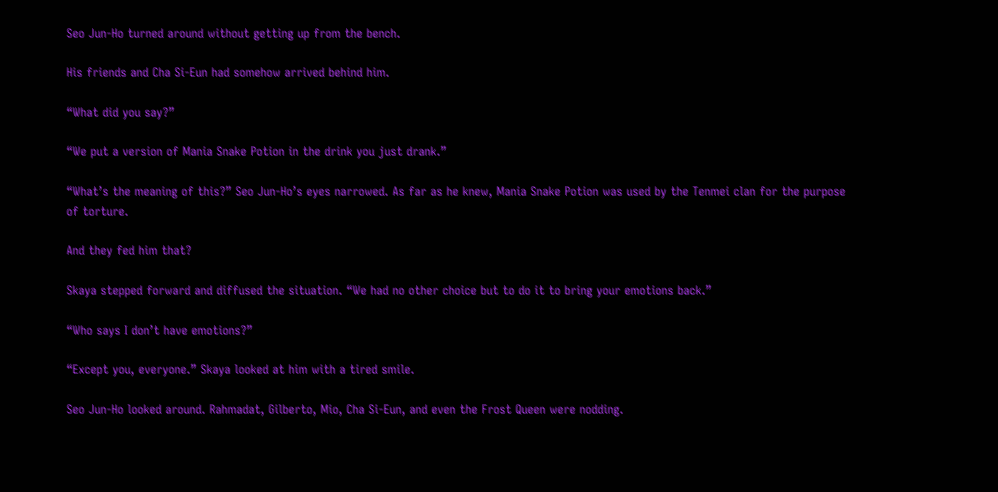Seo Jun-Ho turned around without getting up from the bench.

His friends and Cha Si-Eun had somehow arrived behind him.

“What did you say?”

“We put a version of Mania Snake Potion in the drink you just drank.”

“What’s the meaning of this?” Seo Jun-Ho’s eyes narrowed. As far as he knew, Mania Snake Potion was used by the Tenmei clan for the purpose of torture.

And they fed him that?

Skaya stepped forward and diffused the situation. “We had no other choice but to do it to bring your emotions back.”

“Who says I don’t have emotions?”

“Except you, everyone.” Skaya looked at him with a tired smile.

Seo Jun-Ho looked around. Rahmadat, Gilberto, Mio, Cha Si-Eun, and even the Frost Queen were nodding.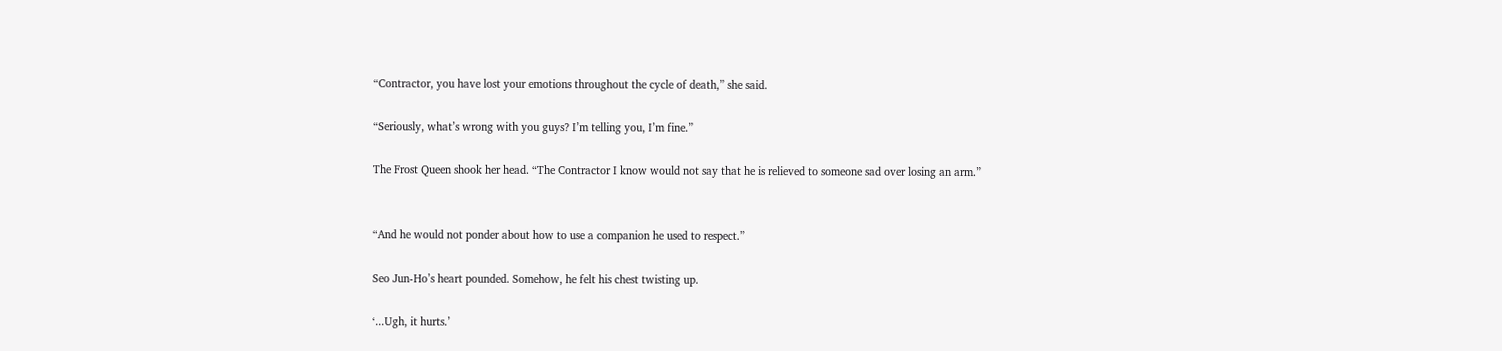“Contractor, you have lost your emotions throughout the cycle of death,” she said.

“Seriously, what’s wrong with you guys? I’m telling you, I’m fine.”

The Frost Queen shook her head. “The Contractor I know would not say that he is relieved to someone sad over losing an arm.”


“And he would not ponder about how to use a companion he used to respect.”

Seo Jun-Ho’s heart pounded. Somehow, he felt his chest twisting up.

‘...Ugh, it hurts.’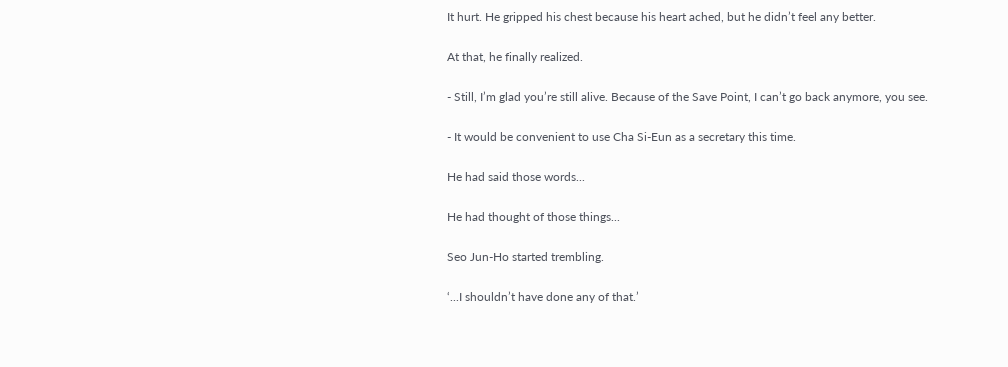It hurt. He gripped his chest because his heart ached, but he didn’t feel any better.

At that, he finally realized.

- Still, I’m glad you’re still alive. Because of the Save Point, I can’t go back anymore, you see.

- It would be convenient to use Cha Si-Eun as a secretary this time.

He had said those words...

He had thought of those things...

Seo Jun-Ho started trembling.

‘...I shouldn’t have done any of that.’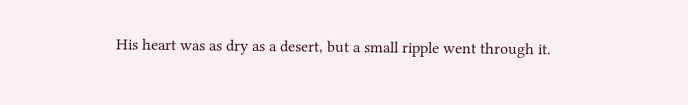His heart was as dry as a desert, but a small ripple went through it.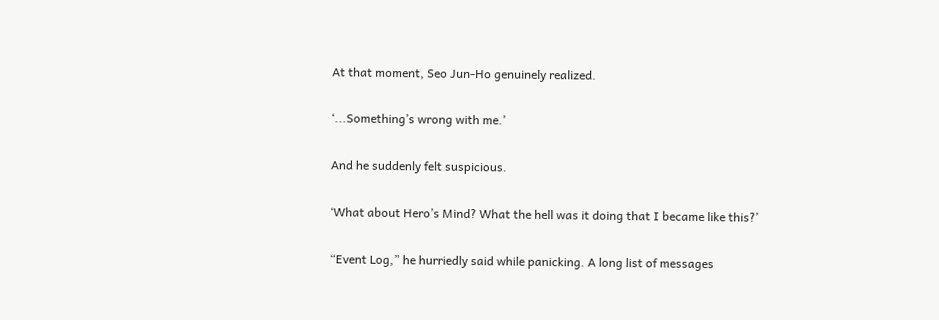At that moment, Seo Jun-Ho genuinely realized.

‘...Something’s wrong with me.’

And he suddenly felt suspicious.

‘What about Hero’s Mind? What the hell was it doing that I became like this?’

“Event Log,” he hurriedly said while panicking. A long list of messages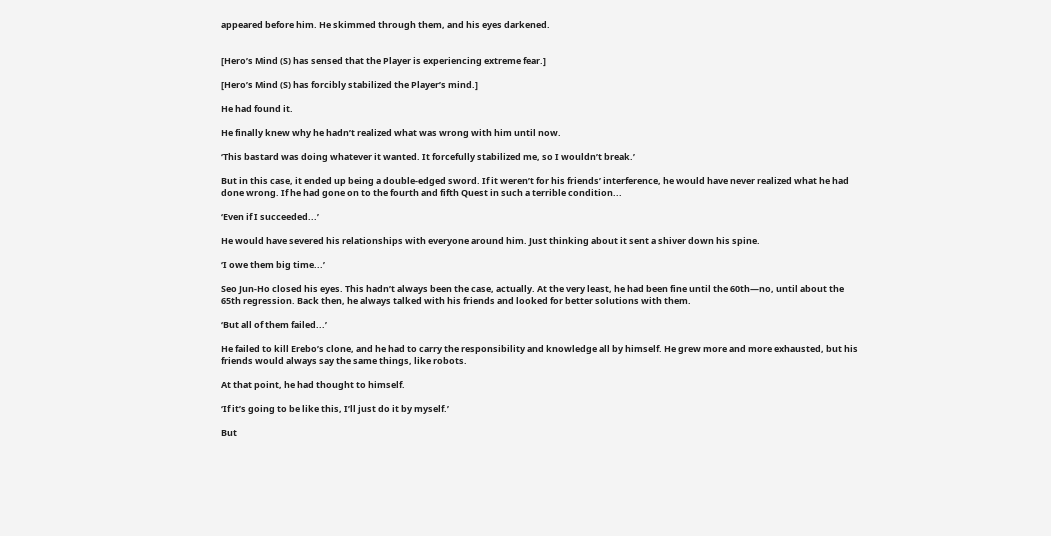appeared before him. He skimmed through them, and his eyes darkened.


[Hero’s Mind (S) has sensed that the Player is experiencing extreme fear.]

[Hero’s Mind (S) has forcibly stabilized the Player’s mind.]

He had found it.

He finally knew why he hadn’t realized what was wrong with him until now.

‘This bastard was doing whatever it wanted. It forcefully stabilized me, so I wouldn’t break.’

But in this case, it ended up being a double-edged sword. If it weren’t for his friends’ interference, he would have never realized what he had done wrong. If he had gone on to the fourth and fifth Quest in such a terrible condition...

‘Even if I succeeded...’

He would have severed his relationships with everyone around him. Just thinking about it sent a shiver down his spine.

‘I owe them big time...’

Seo Jun-Ho closed his eyes. This hadn’t always been the case, actually. At the very least, he had been fine until the 60th—no, until about the 65th regression. Back then, he always talked with his friends and looked for better solutions with them.

‘But all of them failed...’

He failed to kill Erebo’s clone, and he had to carry the responsibility and knowledge all by himself. He grew more and more exhausted, but his friends would always say the same things, like robots.

At that point, he had thought to himself.

‘If it’s going to be like this, I’ll just do it by myself.’

But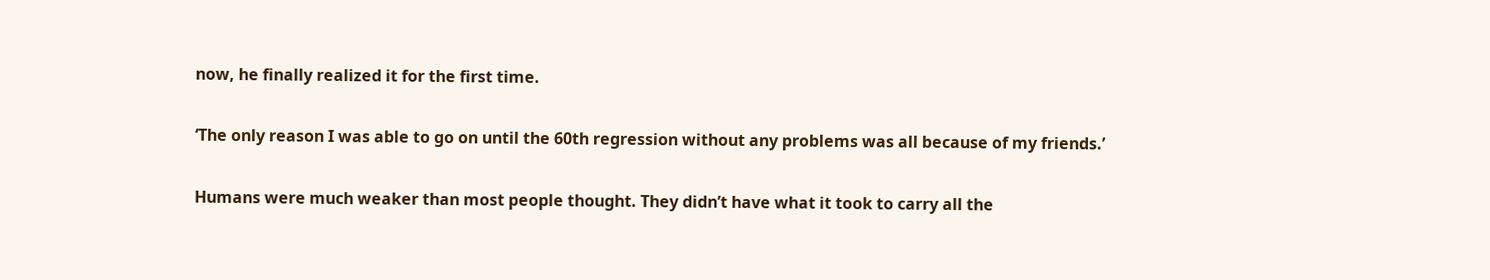now, he finally realized it for the first time.

‘The only reason I was able to go on until the 60th regression without any problems was all because of my friends.’

Humans were much weaker than most people thought. They didn’t have what it took to carry all the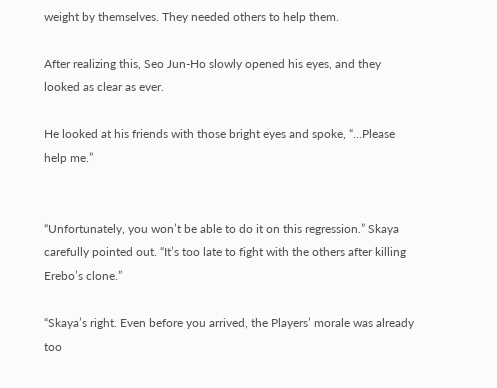weight by themselves. They needed others to help them.

After realizing this, Seo Jun-Ho slowly opened his eyes, and they looked as clear as ever.

He looked at his friends with those bright eyes and spoke, “...Please help me.”


“Unfortunately, you won’t be able to do it on this regression.” Skaya carefully pointed out. “It’s too late to fight with the others after killing Erebo’s clone.”

“Skaya’s right. Even before you arrived, the Players’ morale was already too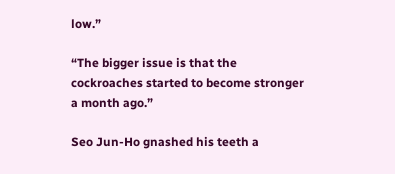low.”

“The bigger issue is that the cockroaches started to become stronger a month ago.”

Seo Jun-Ho gnashed his teeth a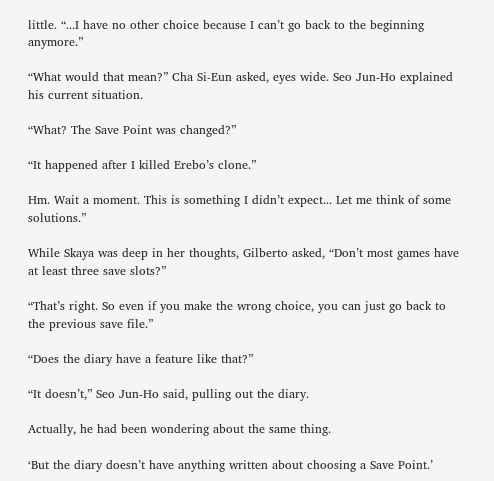little. “...I have no other choice because I can’t go back to the beginning anymore.”

“What would that mean?” Cha Si-Eun asked, eyes wide. Seo Jun-Ho explained his current situation.

“What? The Save Point was changed?”

“It happened after I killed Erebo’s clone.”

Hm. Wait a moment. This is something I didn’t expect... Let me think of some solutions.”

While Skaya was deep in her thoughts, Gilberto asked, “Don’t most games have at least three save slots?”

“That’s right. So even if you make the wrong choice, you can just go back to the previous save file.”

“Does the diary have a feature like that?”

“It doesn’t,” Seo Jun-Ho said, pulling out the diary.

Actually, he had been wondering about the same thing.

‘But the diary doesn’t have anything written about choosing a Save Point.’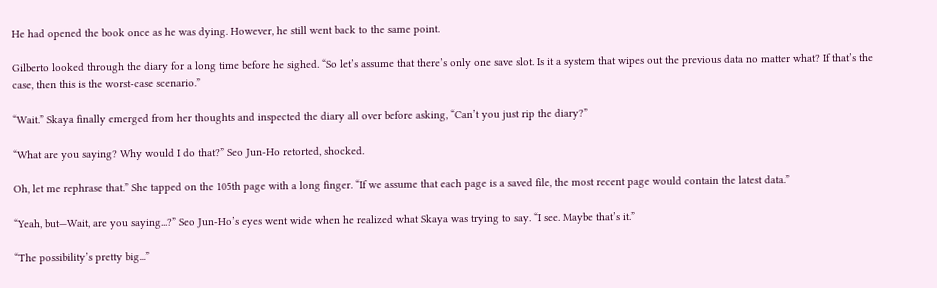He had opened the book once as he was dying. However, he still went back to the same point.

Gilberto looked through the diary for a long time before he sighed. “So let’s assume that there’s only one save slot. Is it a system that wipes out the previous data no matter what? If that’s the case, then this is the worst-case scenario.”

“Wait.” Skaya finally emerged from her thoughts and inspected the diary all over before asking, “Can’t you just rip the diary?”

“What are you saying? Why would I do that?” Seo Jun-Ho retorted, shocked.

Oh, let me rephrase that.” She tapped on the 105th page with a long finger. “If we assume that each page is a saved file, the most recent page would contain the latest data.”

“Yeah, but—Wait, are you saying...?” Seo Jun-Ho’s eyes went wide when he realized what Skaya was trying to say. “I see. Maybe that’s it.”

“The possibility’s pretty big...”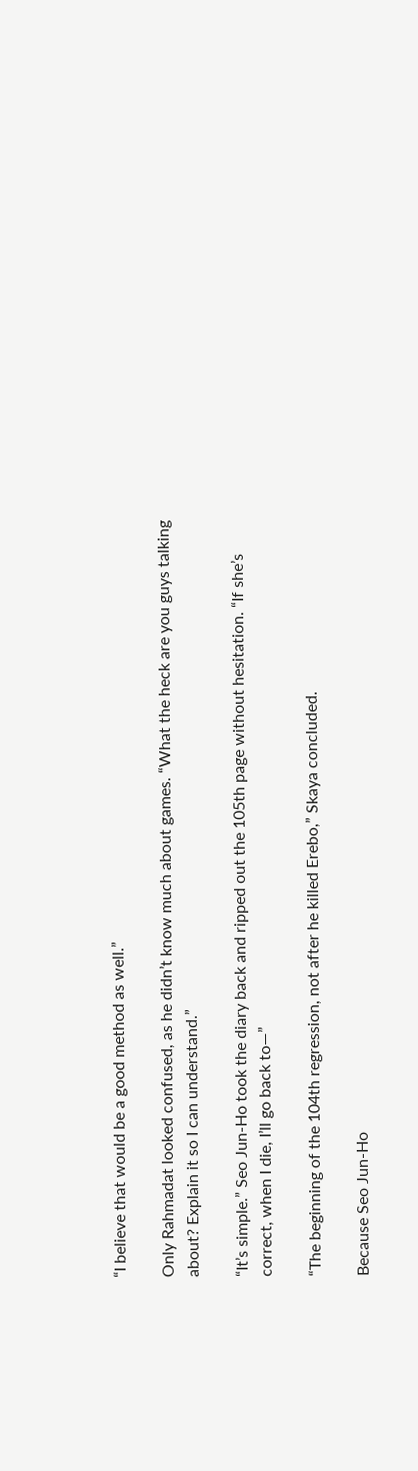“I believe that would be a good method as well.”

Only Rahmadat looked confused, as he didn’t know much about games. “What the heck are you guys talking about? Explain it so I can understand.”

“It’s simple.” Seo Jun-Ho took the diary back and ripped out the 105th page without hesitation. “If she’s correct, when I die, I’ll go back to—”

“The beginning of the 104th regression, not after he killed Erebo,” Skaya concluded.

Because Seo Jun-Ho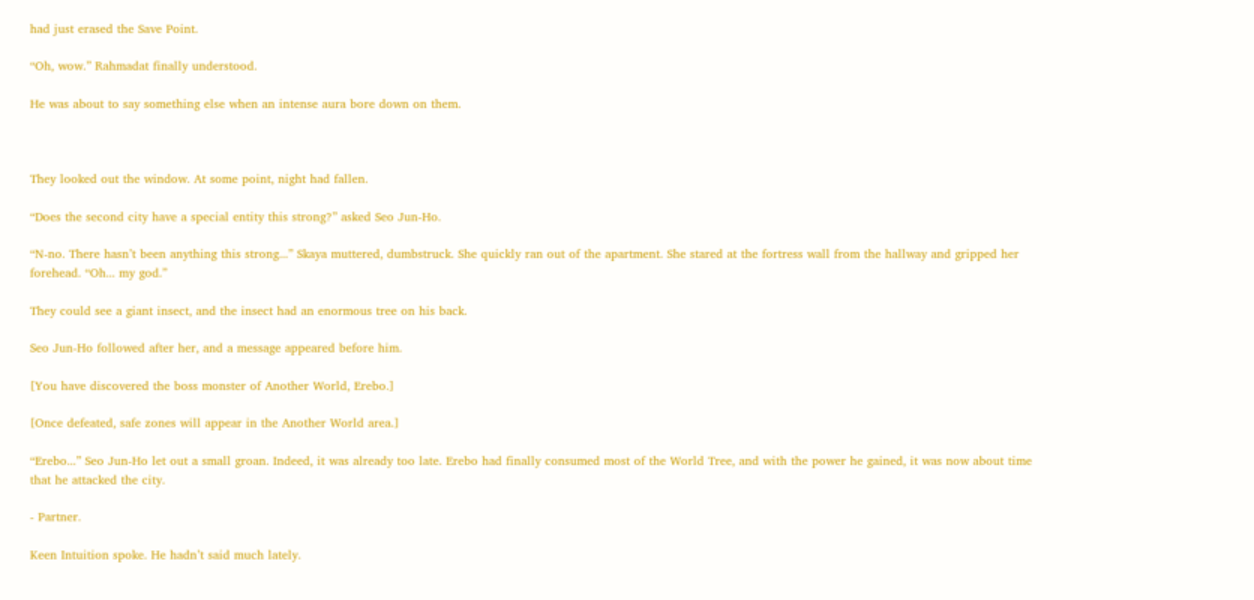had just erased the Save Point.

“Oh, wow.” Rahmadat finally understood.

He was about to say something else when an intense aura bore down on them.



They looked out the window. At some point, night had fallen.

“Does the second city have a special entity this strong?” asked Seo Jun-Ho.

“N-no. There hasn’t been anything this strong...” Skaya muttered, dumbstruck. She quickly ran out of the apartment. She stared at the fortress wall from the hallway and gripped her forehead. “Oh... my god.”

They could see a giant insect, and the insect had an enormous tree on his back.

Seo Jun-Ho followed after her, and a message appeared before him.

[You have discovered the boss monster of Another World, Erebo.]

[Once defeated, safe zones will appear in the Another World area.]

“Erebo...” Seo Jun-Ho let out a small groan. Indeed, it was already too late. Erebo had finally consumed most of the World Tree, and with the power he gained, it was now about time that he attacked the city.

- Partner.

Keen Intuition spoke. He hadn’t said much lately.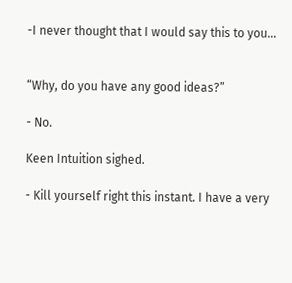-I never thought that I would say this to you...


“Why, do you have any good ideas?”

- No.

Keen Intuition sighed.

- Kill yourself right this instant. I have a very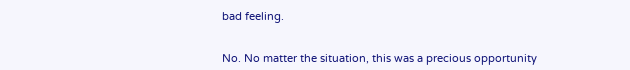bad feeling.


No. No matter the situation, this was a precious opportunity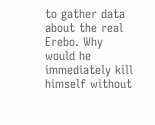to gather data about the real Erebo. Why would he immediately kill himself without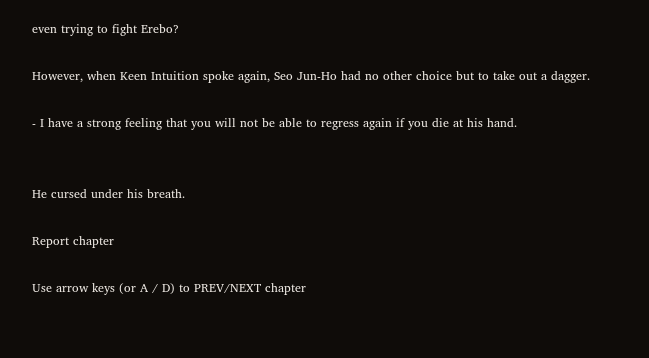even trying to fight Erebo?

However, when Keen Intuition spoke again, Seo Jun-Ho had no other choice but to take out a dagger.

- I have a strong feeling that you will not be able to regress again if you die at his hand.


He cursed under his breath.

Report chapter

Use arrow keys (or A / D) to PREV/NEXT chapter